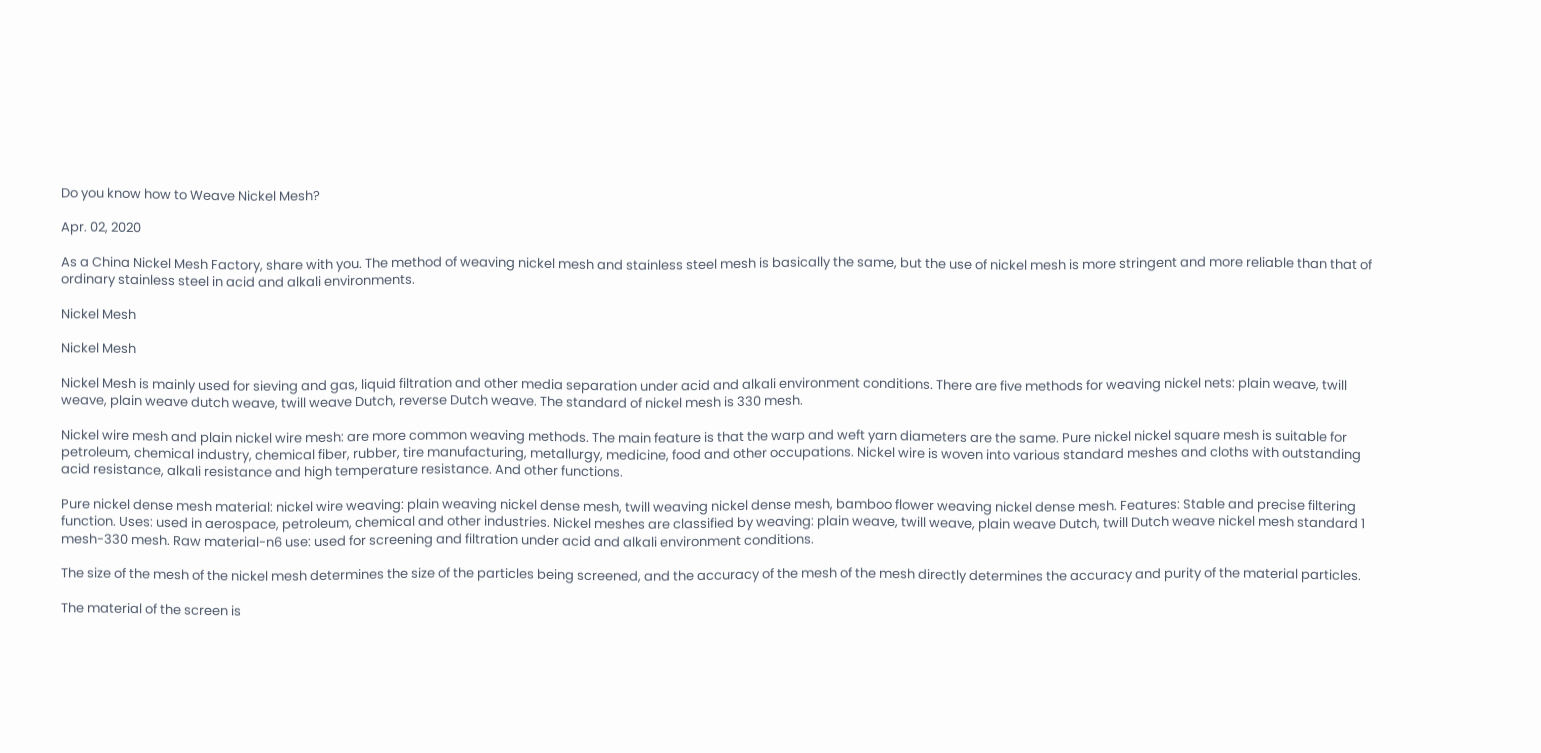Do you know how to Weave Nickel Mesh?

Apr. 02, 2020

As a China Nickel Mesh Factory, share with you. The method of weaving nickel mesh and stainless steel mesh is basically the same, but the use of nickel mesh is more stringent and more reliable than that of ordinary stainless steel in acid and alkali environments.

Nickel Mesh

Nickel Mesh

Nickel Mesh is mainly used for sieving and gas, liquid filtration and other media separation under acid and alkali environment conditions. There are five methods for weaving nickel nets: plain weave, twill weave, plain weave dutch weave, twill weave Dutch, reverse Dutch weave. The standard of nickel mesh is 330 mesh.

Nickel wire mesh and plain nickel wire mesh: are more common weaving methods. The main feature is that the warp and weft yarn diameters are the same. Pure nickel nickel square mesh is suitable for petroleum, chemical industry, chemical fiber, rubber, tire manufacturing, metallurgy, medicine, food and other occupations. Nickel wire is woven into various standard meshes and cloths with outstanding acid resistance, alkali resistance and high temperature resistance. And other functions.

Pure nickel dense mesh material: nickel wire weaving: plain weaving nickel dense mesh, twill weaving nickel dense mesh, bamboo flower weaving nickel dense mesh. Features: Stable and precise filtering function. Uses: used in aerospace, petroleum, chemical and other industries. Nickel meshes are classified by weaving: plain weave, twill weave, plain weave Dutch, twill Dutch weave nickel mesh standard 1 mesh-330 mesh. Raw material-n6 use: used for screening and filtration under acid and alkali environment conditions.

The size of the mesh of the nickel mesh determines the size of the particles being screened, and the accuracy of the mesh of the mesh directly determines the accuracy and purity of the material particles.

The material of the screen is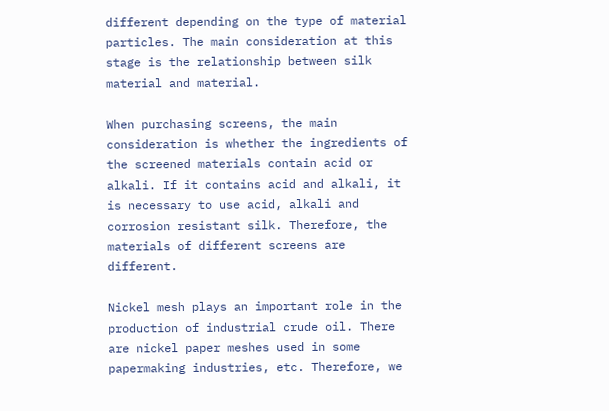different depending on the type of material particles. The main consideration at this stage is the relationship between silk material and material.

When purchasing screens, the main consideration is whether the ingredients of the screened materials contain acid or alkali. If it contains acid and alkali, it is necessary to use acid, alkali and corrosion resistant silk. Therefore, the materials of different screens are different.

Nickel mesh plays an important role in the production of industrial crude oil. There are nickel paper meshes used in some papermaking industries, etc. Therefore, we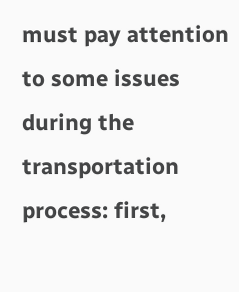must pay attention to some issues during the transportation process: first,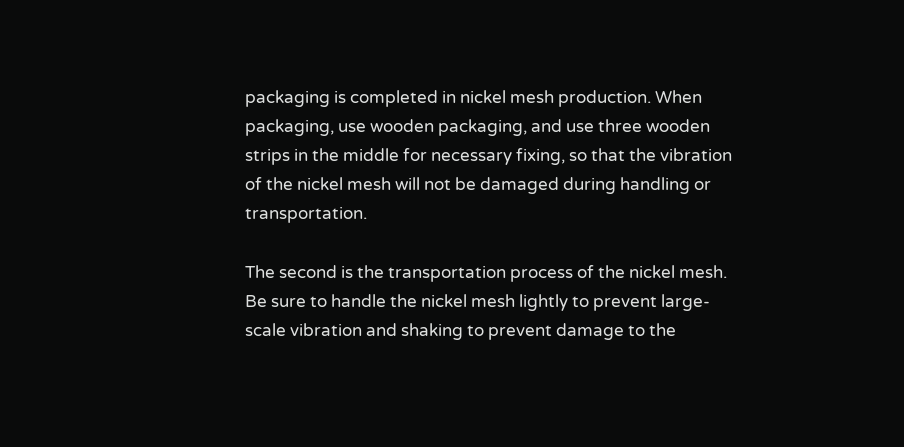packaging is completed in nickel mesh production. When packaging, use wooden packaging, and use three wooden strips in the middle for necessary fixing, so that the vibration of the nickel mesh will not be damaged during handling or transportation.

The second is the transportation process of the nickel mesh. Be sure to handle the nickel mesh lightly to prevent large-scale vibration and shaking to prevent damage to the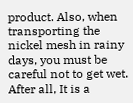product. Also, when transporting the nickel mesh in rainy days, you must be careful not to get wet. After all, It is a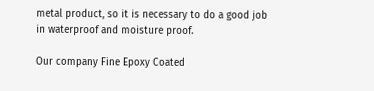metal product, so it is necessary to do a good job in waterproof and moisture proof.

Our company Fine Epoxy Coated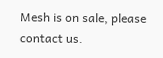Mesh is on sale, please contact us.